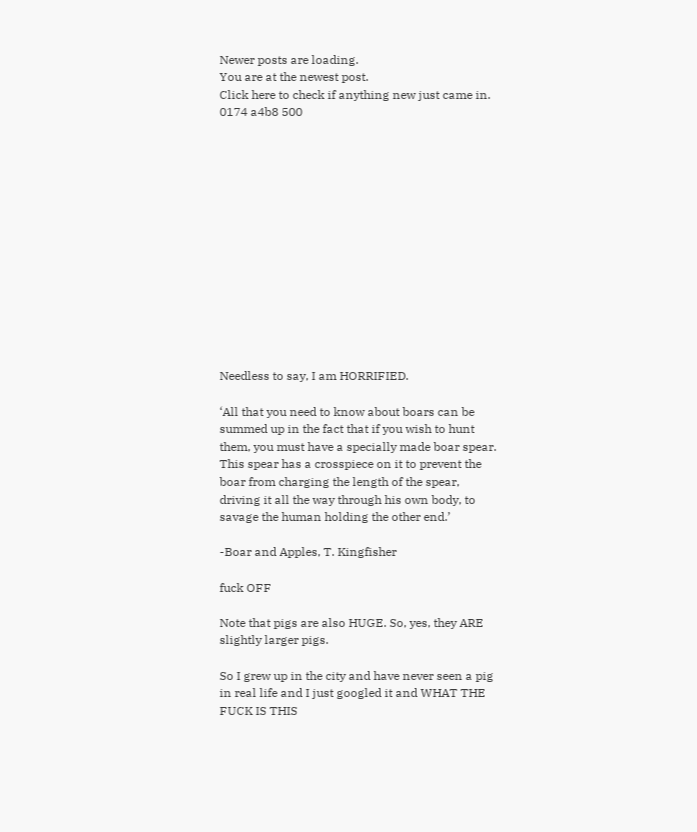Newer posts are loading.
You are at the newest post.
Click here to check if anything new just came in.
0174 a4b8 500














Needless to say, I am HORRIFIED.

‘All that you need to know about boars can be summed up in the fact that if you wish to hunt them, you must have a specially made boar spear. This spear has a crosspiece on it to prevent the boar from charging the length of the spear, driving it all the way through his own body, to savage the human holding the other end.’

-Boar and Apples, T. Kingfisher

fuck OFF

Note that pigs are also HUGE. So, yes, they ARE slightly larger pigs.

So I grew up in the city and have never seen a pig in real life and I just googled it and WHAT THE FUCK IS THIS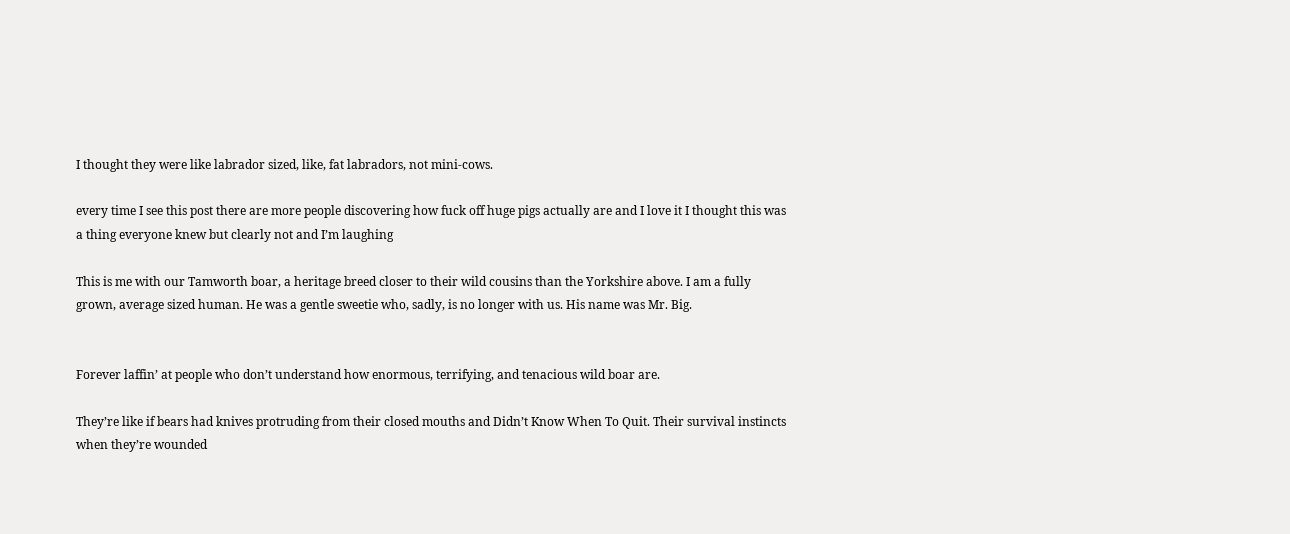I thought they were like labrador sized, like, fat labradors, not mini-cows.

every time I see this post there are more people discovering how fuck off huge pigs actually are and I love it I thought this was a thing everyone knew but clearly not and I’m laughing

This is me with our Tamworth boar, a heritage breed closer to their wild cousins than the Yorkshire above. I am a fully grown, average sized human. He was a gentle sweetie who, sadly, is no longer with us. His name was Mr. Big.


Forever laffin’ at people who don’t understand how enormous, terrifying, and tenacious wild boar are.

They’re like if bears had knives protruding from their closed mouths and Didn’t Know When To Quit. Their survival instincts when they’re wounded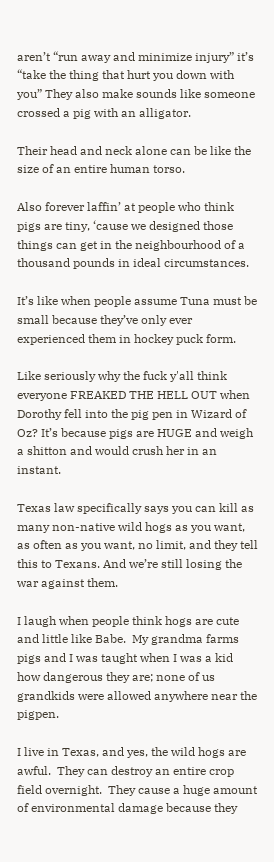aren’t “run away and minimize injury” it’s “take the thing that hurt you down with you” They also make sounds like someone crossed a pig with an alligator.

Their head and neck alone can be like the size of an entire human torso.

Also forever laffin’ at people who think pigs are tiny, ‘cause we designed those things can get in the neighbourhood of a thousand pounds in ideal circumstances.

It’s like when people assume Tuna must be small because they’ve only ever experienced them in hockey puck form.

Like seriously why the fuck y'all think everyone FREAKED THE HELL OUT when Dorothy fell into the pig pen in Wizard of Oz? It’s because pigs are HUGE and weigh a shitton and would crush her in an instant.

Texas law specifically says you can kill as many non-native wild hogs as you want, as often as you want, no limit, and they tell this to Texans. And we’re still losing the war against them.

I laugh when people think hogs are cute and little like Babe.  My grandma farms pigs and I was taught when I was a kid how dangerous they are; none of us grandkids were allowed anywhere near the pigpen.

I live in Texas, and yes, the wild hogs are awful.  They can destroy an entire crop field overnight.  They cause a huge amount of environmental damage because they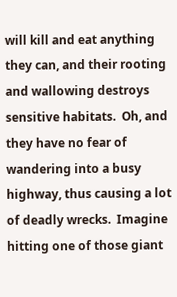will kill and eat anything they can, and their rooting and wallowing destroys sensitive habitats.  Oh, and they have no fear of wandering into a busy highway, thus causing a lot of deadly wrecks.  Imagine hitting one of those giant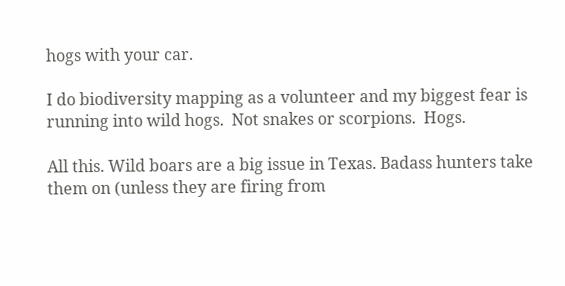hogs with your car.

I do biodiversity mapping as a volunteer and my biggest fear is running into wild hogs.  Not snakes or scorpions.  Hogs.

All this. Wild boars are a big issue in Texas. Badass hunters take them on (unless they are firing from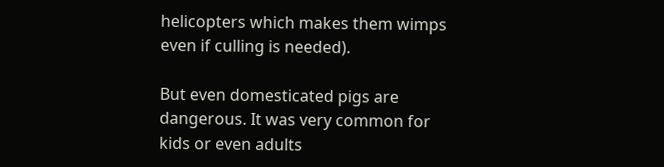helicopters which makes them wimps even if culling is needed).

But even domesticated pigs are dangerous. It was very common for kids or even adults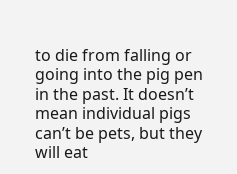to die from falling or going into the pig pen in the past. It doesn’t mean individual pigs can’t be pets, but they will eat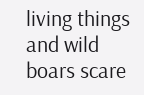living things and wild boars scare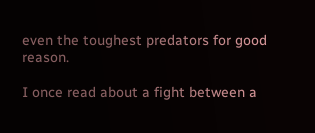even the toughest predators for good reason.

I once read about a fight between a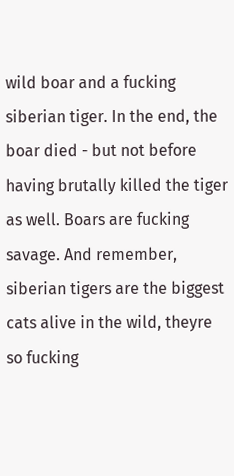wild boar and a fucking siberian tiger. In the end, the boar died - but not before having brutally killed the tiger as well. Boars are fucking savage. And remember, siberian tigers are the biggest cats alive in the wild, theyre so fucking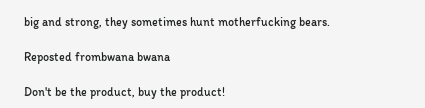big and strong, they sometimes hunt motherfucking bears.

Reposted frombwana bwana

Don't be the product, buy the product!